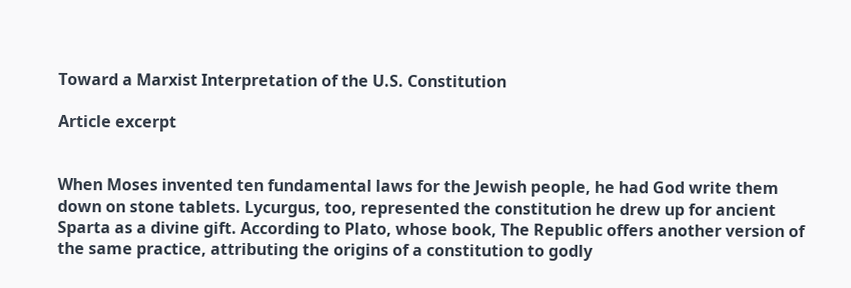Toward a Marxist Interpretation of the U.S. Constitution

Article excerpt


When Moses invented ten fundamental laws for the Jewish people, he had God write them down on stone tablets. Lycurgus, too, represented the constitution he drew up for ancient Sparta as a divine gift. According to Plato, whose book, The Republic offers another version of the same practice, attributing the origins of a constitution to godly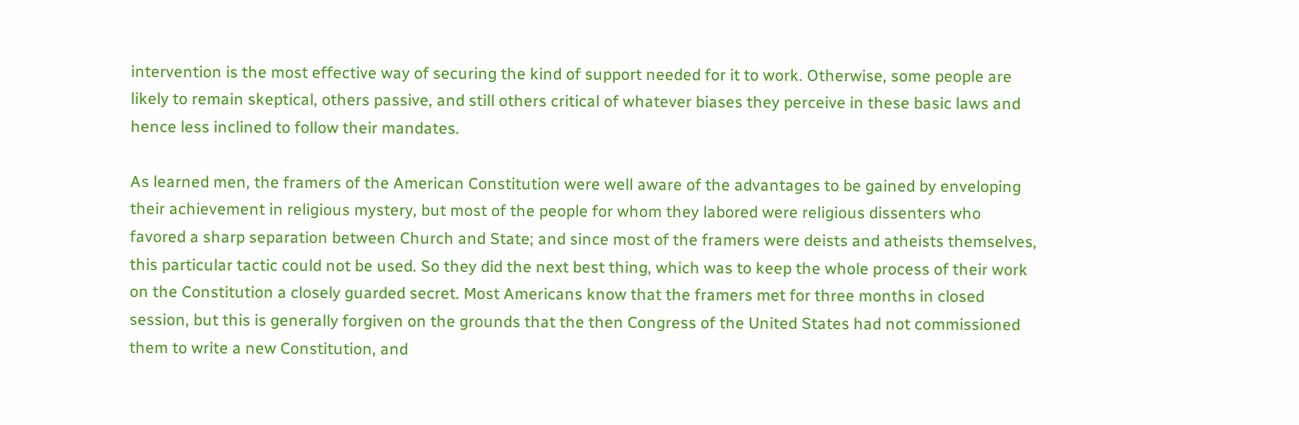intervention is the most effective way of securing the kind of support needed for it to work. Otherwise, some people are likely to remain skeptical, others passive, and still others critical of whatever biases they perceive in these basic laws and hence less inclined to follow their mandates.

As learned men, the framers of the American Constitution were well aware of the advantages to be gained by enveloping their achievement in religious mystery, but most of the people for whom they labored were religious dissenters who favored a sharp separation between Church and State; and since most of the framers were deists and atheists themselves, this particular tactic could not be used. So they did the next best thing, which was to keep the whole process of their work on the Constitution a closely guarded secret. Most Americans know that the framers met for three months in closed session, but this is generally forgiven on the grounds that the then Congress of the United States had not commissioned them to write a new Constitution, and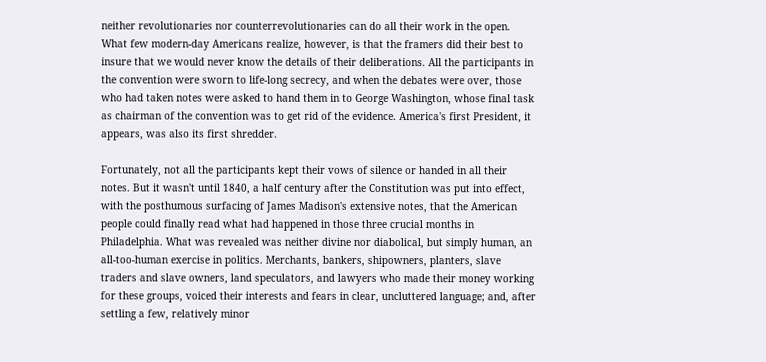neither revolutionaries nor counterrevolutionaries can do all their work in the open. What few modern-day Americans realize, however, is that the framers did their best to insure that we would never know the details of their deliberations. All the participants in the convention were sworn to life-long secrecy, and when the debates were over, those who had taken notes were asked to hand them in to George Washington, whose final task as chairman of the convention was to get rid of the evidence. America's first President, it appears, was also its first shredder.

Fortunately, not all the participants kept their vows of silence or handed in all their notes. But it wasn't until 1840, a half century after the Constitution was put into effect, with the posthumous surfacing of James Madison's extensive notes, that the American people could finally read what had happened in those three crucial months in Philadelphia. What was revealed was neither divine nor diabolical, but simply human, an all-too-human exercise in politics. Merchants, bankers, shipowners, planters, slave traders and slave owners, land speculators, and lawyers who made their money working for these groups, voiced their interests and fears in clear, uncluttered language; and, after settling a few, relatively minor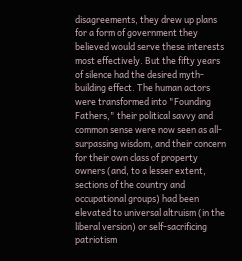disagreements, they drew up plans for a form of government they believed would serve these interests most effectively. But the fifty years of silence had the desired myth-building effect. The human actors were transformed into "Founding Fathers," their political savvy and common sense were now seen as all-surpassing wisdom, and their concern for their own class of property owners (and, to a lesser extent, sections of the country and occupational groups) had been elevated to universal altruism (in the liberal version) or self-sacrificing patriotism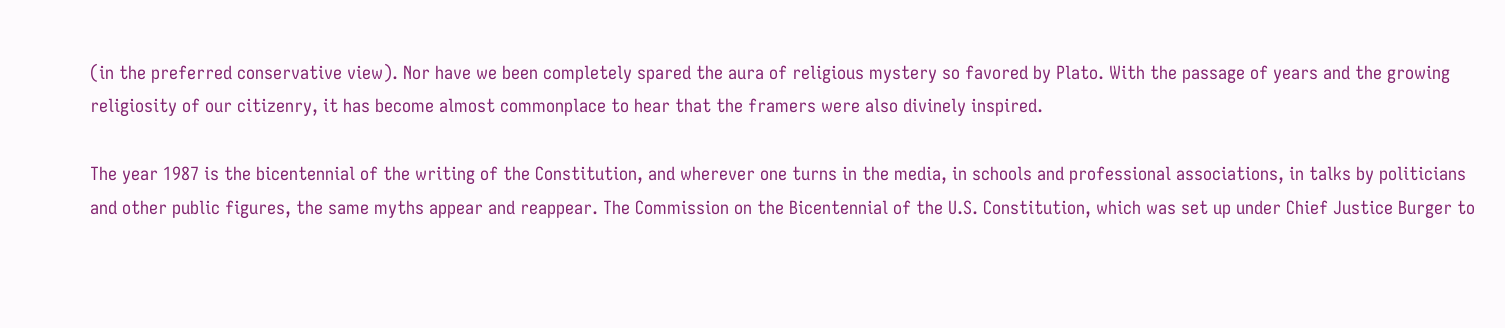(in the preferred conservative view). Nor have we been completely spared the aura of religious mystery so favored by Plato. With the passage of years and the growing religiosity of our citizenry, it has become almost commonplace to hear that the framers were also divinely inspired.

The year 1987 is the bicentennial of the writing of the Constitution, and wherever one turns in the media, in schools and professional associations, in talks by politicians and other public figures, the same myths appear and reappear. The Commission on the Bicentennial of the U.S. Constitution, which was set up under Chief Justice Burger to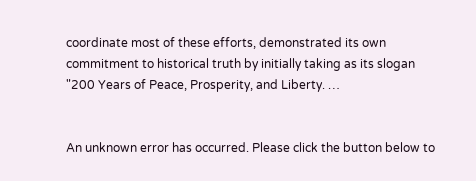coordinate most of these efforts, demonstrated its own commitment to historical truth by initially taking as its slogan "200 Years of Peace, Prosperity, and Liberty. …


An unknown error has occurred. Please click the button below to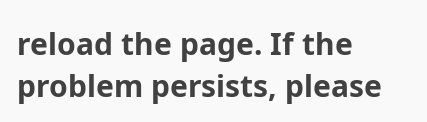reload the page. If the problem persists, please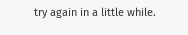try again in a little while.